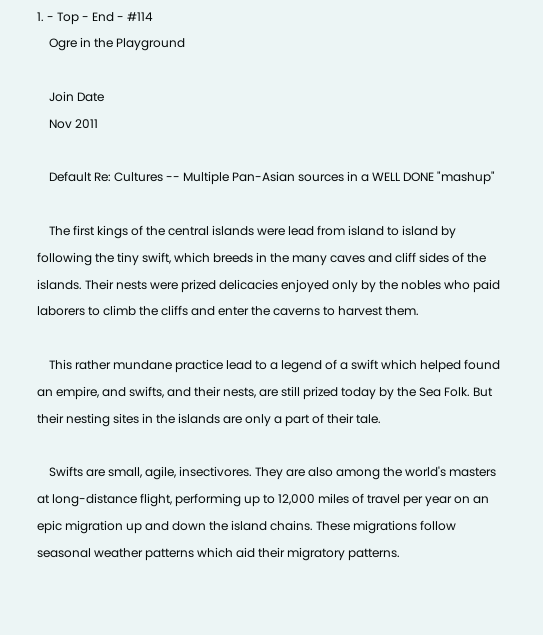1. - Top - End - #114
    Ogre in the Playground

    Join Date
    Nov 2011

    Default Re: Cultures -- Multiple Pan-Asian sources in a WELL DONE "mashup"

    The first kings of the central islands were lead from island to island by following the tiny swift, which breeds in the many caves and cliff sides of the islands. Their nests were prized delicacies enjoyed only by the nobles who paid laborers to climb the cliffs and enter the caverns to harvest them.

    This rather mundane practice lead to a legend of a swift which helped found an empire, and swifts, and their nests, are still prized today by the Sea Folk. But their nesting sites in the islands are only a part of their tale.

    Swifts are small, agile, insectivores. They are also among the world's masters at long-distance flight, performing up to 12,000 miles of travel per year on an epic migration up and down the island chains. These migrations follow seasonal weather patterns which aid their migratory patterns.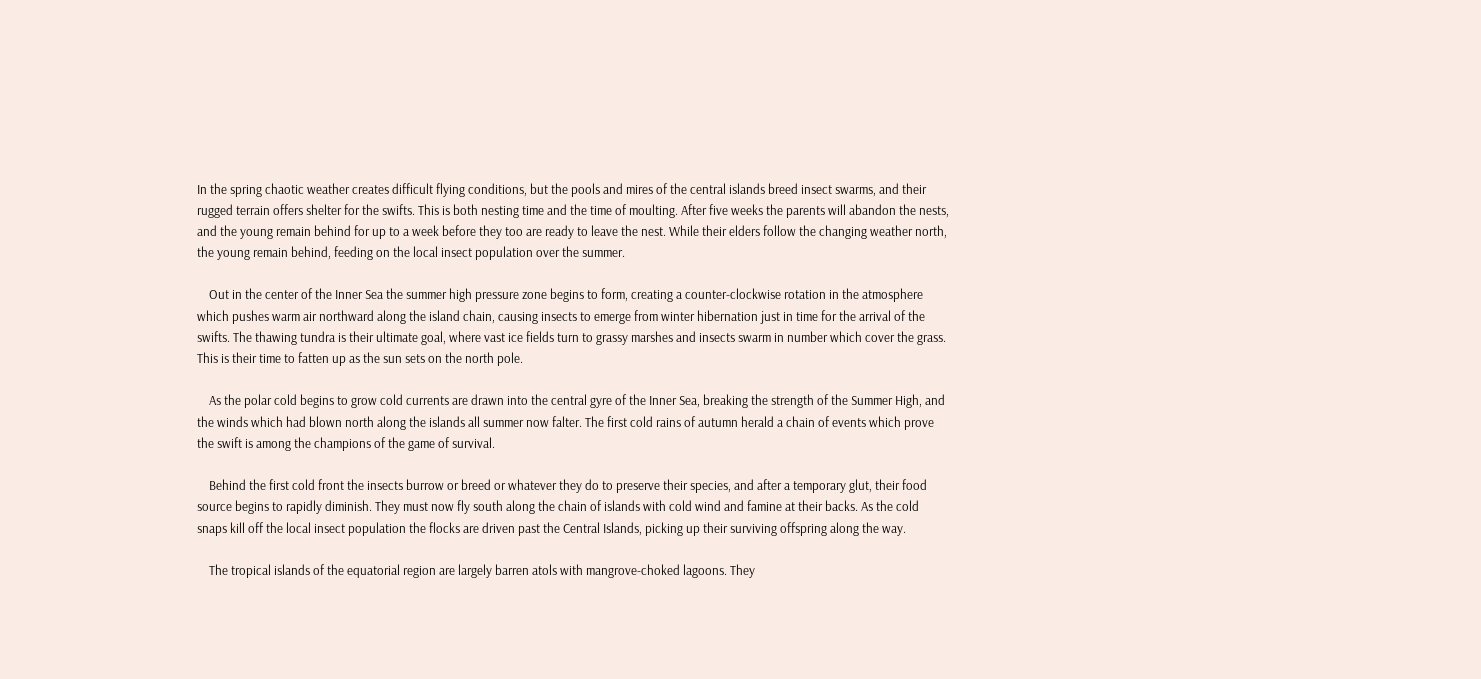In the spring chaotic weather creates difficult flying conditions, but the pools and mires of the central islands breed insect swarms, and their rugged terrain offers shelter for the swifts. This is both nesting time and the time of moulting. After five weeks the parents will abandon the nests, and the young remain behind for up to a week before they too are ready to leave the nest. While their elders follow the changing weather north, the young remain behind, feeding on the local insect population over the summer.

    Out in the center of the Inner Sea the summer high pressure zone begins to form, creating a counter-clockwise rotation in the atmosphere which pushes warm air northward along the island chain, causing insects to emerge from winter hibernation just in time for the arrival of the swifts. The thawing tundra is their ultimate goal, where vast ice fields turn to grassy marshes and insects swarm in number which cover the grass. This is their time to fatten up as the sun sets on the north pole.

    As the polar cold begins to grow cold currents are drawn into the central gyre of the Inner Sea, breaking the strength of the Summer High, and the winds which had blown north along the islands all summer now falter. The first cold rains of autumn herald a chain of events which prove the swift is among the champions of the game of survival.

    Behind the first cold front the insects burrow or breed or whatever they do to preserve their species, and after a temporary glut, their food source begins to rapidly diminish. They must now fly south along the chain of islands with cold wind and famine at their backs. As the cold snaps kill off the local insect population the flocks are driven past the Central Islands, picking up their surviving offspring along the way.

    The tropical islands of the equatorial region are largely barren atols with mangrove-choked lagoons. They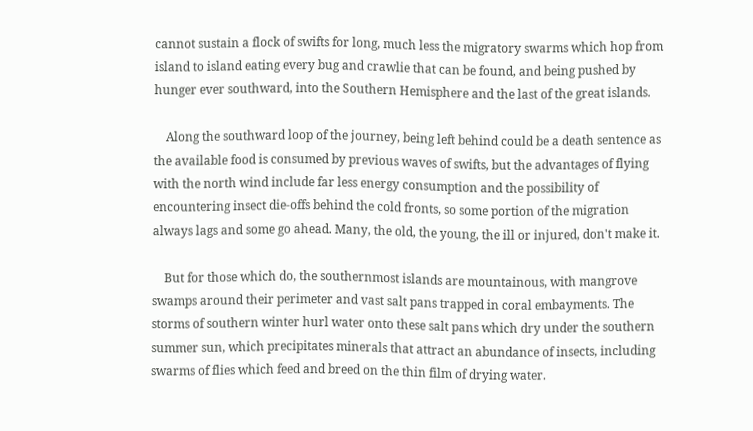cannot sustain a flock of swifts for long, much less the migratory swarms which hop from island to island eating every bug and crawlie that can be found, and being pushed by hunger ever southward, into the Southern Hemisphere and the last of the great islands.

    Along the southward loop of the journey, being left behind could be a death sentence as the available food is consumed by previous waves of swifts, but the advantages of flying with the north wind include far less energy consumption and the possibility of encountering insect die-offs behind the cold fronts, so some portion of the migration always lags and some go ahead. Many, the old, the young, the ill or injured, don't make it.

    But for those which do, the southernmost islands are mountainous, with mangrove swamps around their perimeter and vast salt pans trapped in coral embayments. The storms of southern winter hurl water onto these salt pans which dry under the southern summer sun, which precipitates minerals that attract an abundance of insects, including swarms of flies which feed and breed on the thin film of drying water.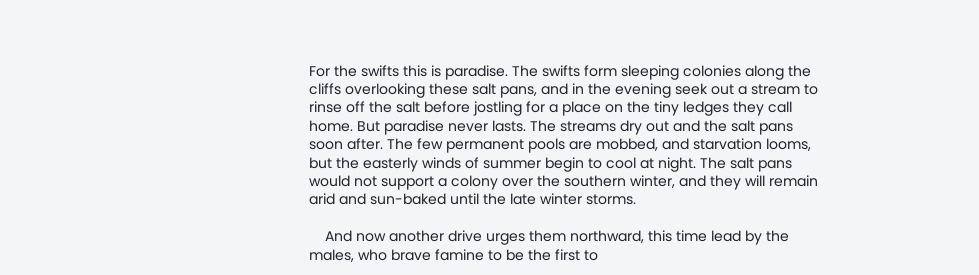For the swifts this is paradise. The swifts form sleeping colonies along the cliffs overlooking these salt pans, and in the evening seek out a stream to rinse off the salt before jostling for a place on the tiny ledges they call home. But paradise never lasts. The streams dry out and the salt pans soon after. The few permanent pools are mobbed, and starvation looms, but the easterly winds of summer begin to cool at night. The salt pans would not support a colony over the southern winter, and they will remain arid and sun-baked until the late winter storms.

    And now another drive urges them northward, this time lead by the males, who brave famine to be the first to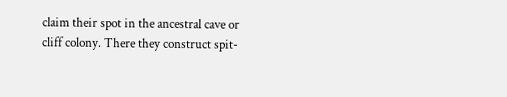claim their spot in the ancestral cave or cliff colony. There they construct spit-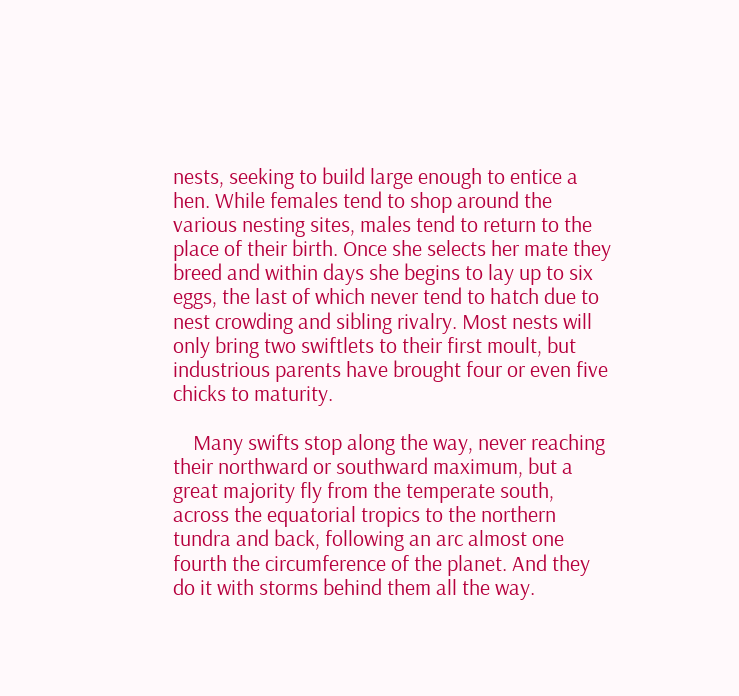nests, seeking to build large enough to entice a hen. While females tend to shop around the various nesting sites, males tend to return to the place of their birth. Once she selects her mate they breed and within days she begins to lay up to six eggs, the last of which never tend to hatch due to nest crowding and sibling rivalry. Most nests will only bring two swiftlets to their first moult, but industrious parents have brought four or even five chicks to maturity.

    Many swifts stop along the way, never reaching their northward or southward maximum, but a great majority fly from the temperate south, across the equatorial tropics to the northern tundra and back, following an arc almost one fourth the circumference of the planet. And they do it with storms behind them all the way.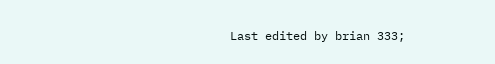Last edited by brian 333;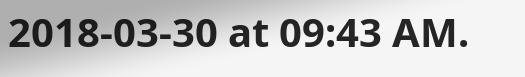2018-03-30 at 09:43 AM.